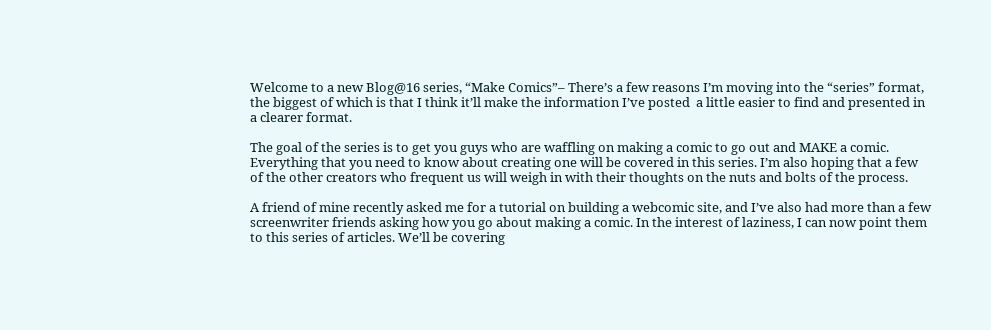Welcome to a new Blog@16 series, “Make Comics”– There’s a few reasons I’m moving into the “series” format, the biggest of which is that I think it’ll make the information I’ve posted  a little easier to find and presented in a clearer format.

The goal of the series is to get you guys who are waffling on making a comic to go out and MAKE a comic. Everything that you need to know about creating one will be covered in this series. I’m also hoping that a few of the other creators who frequent us will weigh in with their thoughts on the nuts and bolts of the process.

A friend of mine recently asked me for a tutorial on building a webcomic site, and I’ve also had more than a few screenwriter friends asking how you go about making a comic. In the interest of laziness, I can now point them to this series of articles. We’ll be covering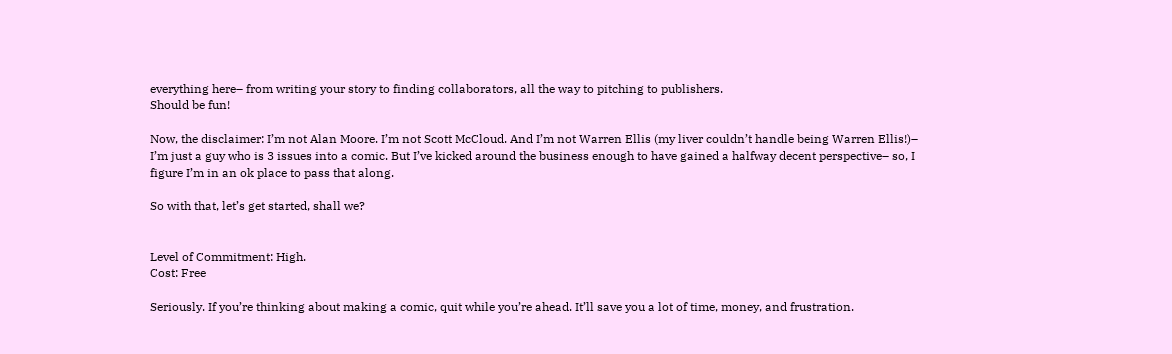everything here– from writing your story to finding collaborators, all the way to pitching to publishers.
Should be fun!

Now, the disclaimer: I’m not Alan Moore. I’m not Scott McCloud. And I’m not Warren Ellis (my liver couldn’t handle being Warren Ellis!)– I’m just a guy who is 3 issues into a comic. But I’ve kicked around the business enough to have gained a halfway decent perspective– so, I figure I’m in an ok place to pass that along.

So with that, let’s get started, shall we?


Level of Commitment: High.
Cost: Free

Seriously. If you’re thinking about making a comic, quit while you’re ahead. It’ll save you a lot of time, money, and frustration.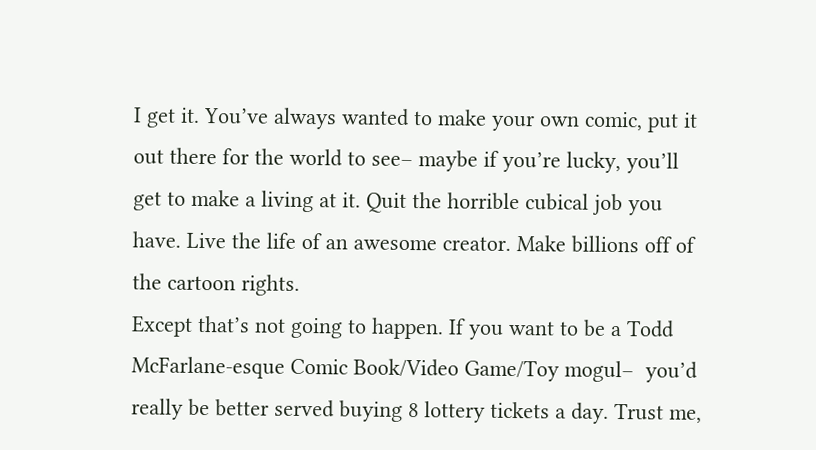I get it. You’ve always wanted to make your own comic, put it out there for the world to see– maybe if you’re lucky, you’ll get to make a living at it. Quit the horrible cubical job you have. Live the life of an awesome creator. Make billions off of the cartoon rights.
Except that’s not going to happen. If you want to be a Todd McFarlane-esque Comic Book/Video Game/Toy mogul–  you’d really be better served buying 8 lottery tickets a day. Trust me,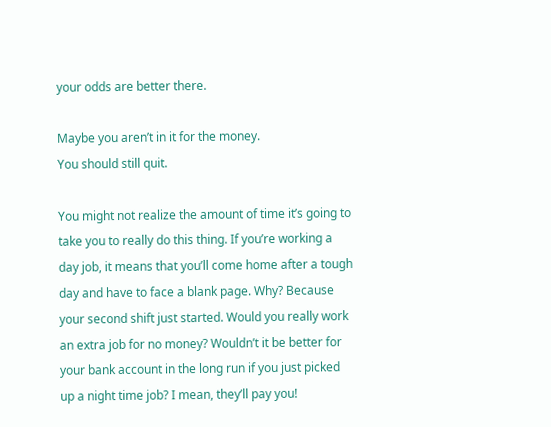your odds are better there.

Maybe you aren’t in it for the money.
You should still quit.

You might not realize the amount of time it’s going to take you to really do this thing. If you’re working a day job, it means that you’ll come home after a tough day and have to face a blank page. Why? Because your second shift just started. Would you really work an extra job for no money? Wouldn’t it be better for your bank account in the long run if you just picked up a night time job? I mean, they’ll pay you!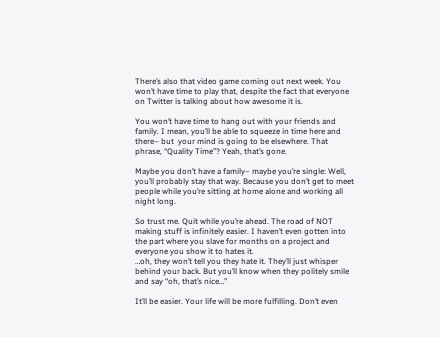There’s also that video game coming out next week. You won’t have time to play that, despite the fact that everyone on Twitter is talking about how awesome it is.

You won’t have time to hang out with your friends and family. I mean, you’ll be able to squeeze in time here and there– but  your mind is going to be elsewhere. That phrase, “Quality Time”? Yeah, that’s gone.

Maybe you don’t have a family– maybe you’re single: Well, you’ll probably stay that way. Because you don’t get to meet people while you’re sitting at home alone and working all night long.

So trust me. Quit while you’re ahead. The road of NOT making stuff is infinitely easier. I haven’t even gotten into the part where you slave for months on a project and everyone you show it to hates it.
…oh, they won’t tell you they hate it. They’ll just whisper behind your back. But you’ll know when they politely smile and say “oh, that’s nice…”

It’ll be easier. Your life will be more fulfilling. Don’t even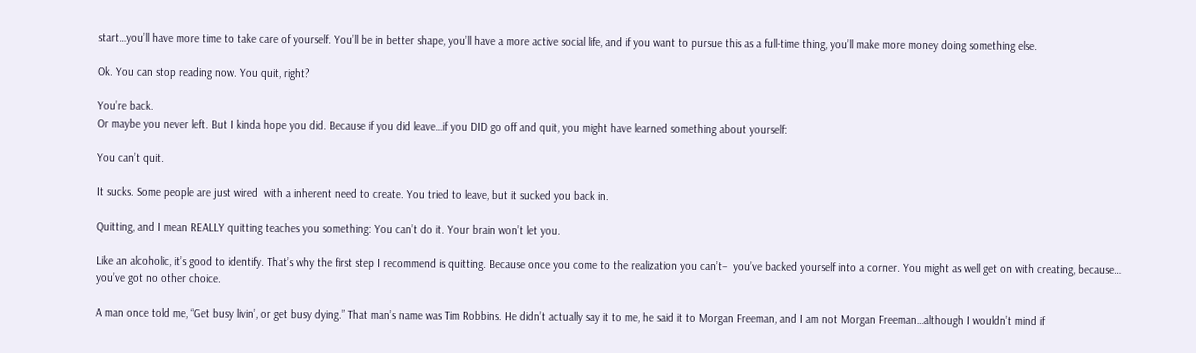start…you’ll have more time to take care of yourself. You’ll be in better shape, you’ll have a more active social life, and if you want to pursue this as a full-time thing, you’ll make more money doing something else.

Ok. You can stop reading now. You quit, right?

You’re back.
Or maybe you never left. But I kinda hope you did. Because if you did leave…if you DID go off and quit, you might have learned something about yourself:

You can’t quit.

It sucks. Some people are just wired  with a inherent need to create. You tried to leave, but it sucked you back in.

Quitting, and I mean REALLY quitting teaches you something: You can’t do it. Your brain won’t let you.

Like an alcoholic, it’s good to identify. That’s why the first step I recommend is quitting. Because once you come to the realization you can’t–  you’ve backed yourself into a corner. You might as well get on with creating, because… you’ve got no other choice.

A man once told me, “Get busy livin’, or get busy dying.” That man’s name was Tim Robbins. He didn’t actually say it to me, he said it to Morgan Freeman, and I am not Morgan Freeman…although I wouldn’t mind if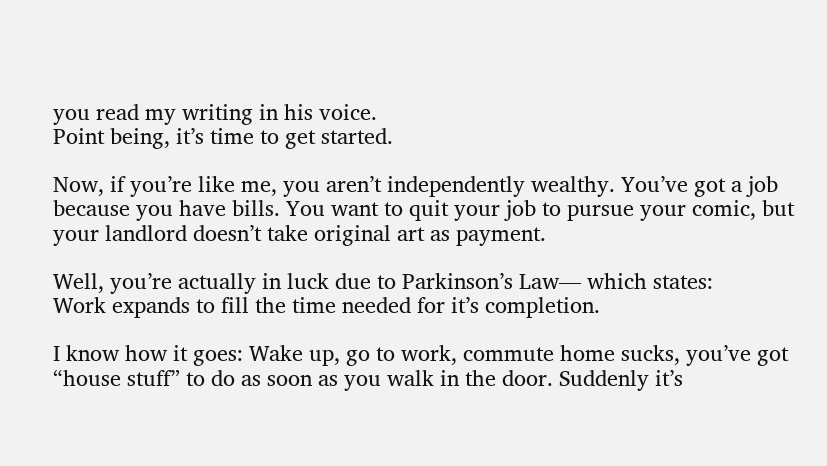you read my writing in his voice.
Point being, it’s time to get started.

Now, if you’re like me, you aren’t independently wealthy. You’ve got a job because you have bills. You want to quit your job to pursue your comic, but your landlord doesn’t take original art as payment.

Well, you’re actually in luck due to Parkinson’s Law— which states:
Work expands to fill the time needed for it’s completion.

I know how it goes: Wake up, go to work, commute home sucks, you’ve got “house stuff” to do as soon as you walk in the door. Suddenly it’s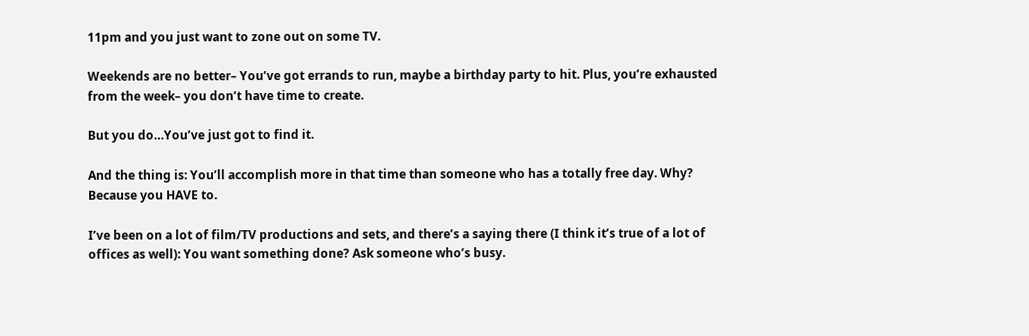11pm and you just want to zone out on some TV.

Weekends are no better– You’ve got errands to run, maybe a birthday party to hit. Plus, you’re exhausted from the week– you don’t have time to create.

But you do…You’ve just got to find it.

And the thing is: You’ll accomplish more in that time than someone who has a totally free day. Why? Because you HAVE to.

I’ve been on a lot of film/TV productions and sets, and there’s a saying there (I think it’s true of a lot of offices as well): You want something done? Ask someone who’s busy.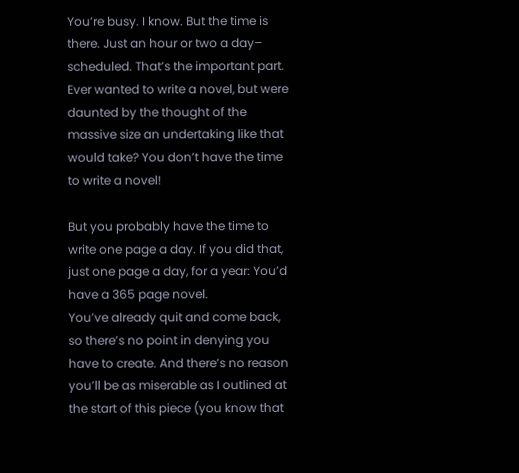You’re busy. I know. But the time is there. Just an hour or two a day– scheduled. That’s the important part.
Ever wanted to write a novel, but were daunted by the thought of the massive size an undertaking like that would take? You don’t have the time to write a novel!

But you probably have the time to write one page a day. If you did that, just one page a day, for a year: You’d have a 365 page novel.
You’ve already quit and come back, so there’s no point in denying you have to create. And there’s no reason you’ll be as miserable as I outlined at the start of this piece (you know that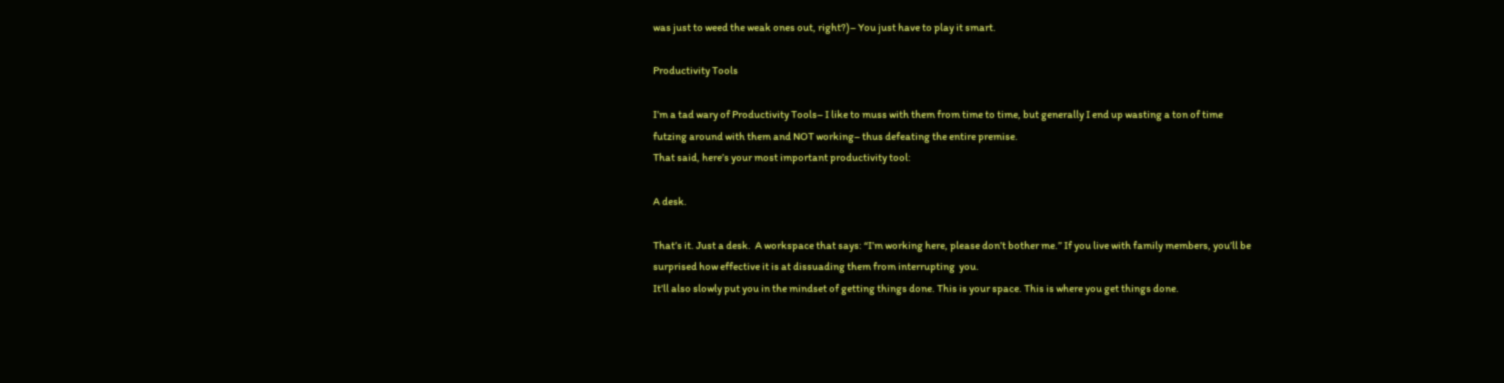was just to weed the weak ones out, right?)– You just have to play it smart.

Productivity Tools

I’m a tad wary of Productivity Tools– I like to muss with them from time to time, but generally I end up wasting a ton of time futzing around with them and NOT working– thus defeating the entire premise.
That said, here’s your most important productivity tool:

A desk.

That’s it. Just a desk.  A workspace that says: “I’m working here, please don’t bother me.” If you live with family members, you’ll be surprised how effective it is at dissuading them from interrupting  you.
It’ll also slowly put you in the mindset of getting things done. This is your space. This is where you get things done.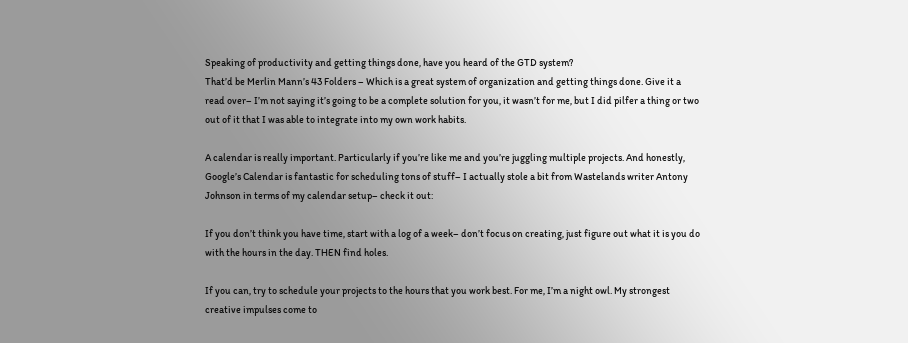Speaking of productivity and getting things done, have you heard of the GTD system?
That’d be Merlin Mann’s 43 Folders – Which is a great system of organization and getting things done. Give it a read over– I’m not saying it’s going to be a complete solution for you, it wasn’t for me, but I did pilfer a thing or two out of it that I was able to integrate into my own work habits.

A calendar is really important. Particularly if you’re like me and you’re juggling multiple projects. And honestly, Google’s Calendar is fantastic for scheduling tons of stuff– I actually stole a bit from Wastelands writer Antony Johnson in terms of my calendar setup– check it out:

If you don’t think you have time, start with a log of a week– don’t focus on creating, just figure out what it is you do with the hours in the day. THEN find holes.

If you can, try to schedule your projects to the hours that you work best. For me, I’m a night owl. My strongest creative impulses come to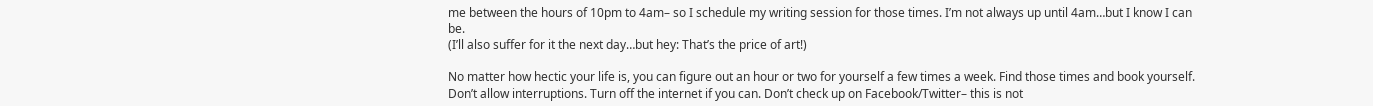me between the hours of 10pm to 4am– so I schedule my writing session for those times. I’m not always up until 4am…but I know I can be.
(I’ll also suffer for it the next day…but hey: That’s the price of art!)

No matter how hectic your life is, you can figure out an hour or two for yourself a few times a week. Find those times and book yourself. Don’t allow interruptions. Turn off the internet if you can. Don’t check up on Facebook/Twitter– this is not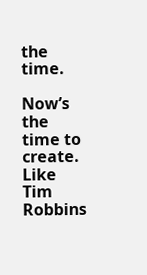the time.

Now’s the time to create. Like Tim Robbins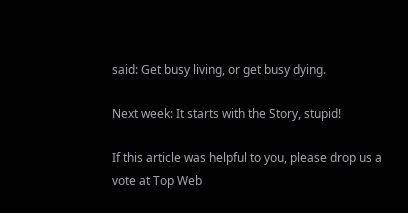said: Get busy living, or get busy dying.

Next week: It starts with the Story, stupid!

If this article was helpful to you, please drop us a vote at Top Web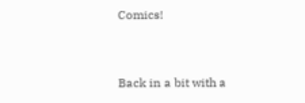Comics!


Back in a bit with a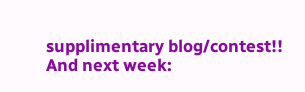supplimentary blog/contest!!
And next week: